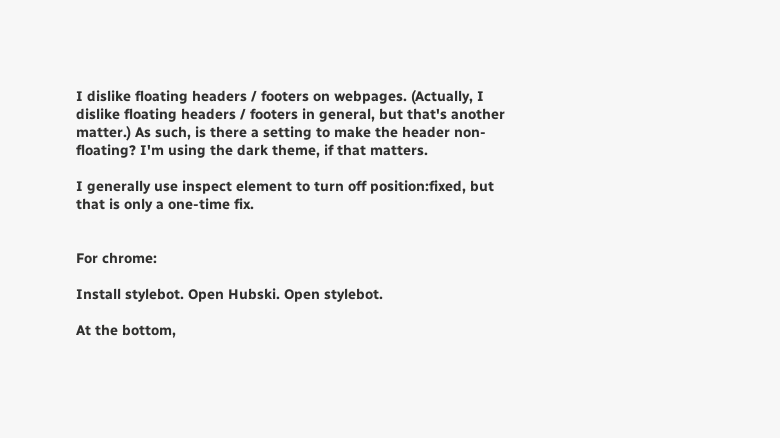I dislike floating headers / footers on webpages. (Actually, I dislike floating headers / footers in general, but that's another matter.) As such, is there a setting to make the header non-floating? I'm using the dark theme, if that matters.

I generally use inspect element to turn off position:fixed, but that is only a one-time fix.


For chrome:

Install stylebot. Open Hubski. Open stylebot.

At the bottom,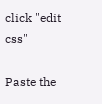click "edit css"

Paste the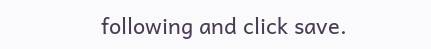following and click save.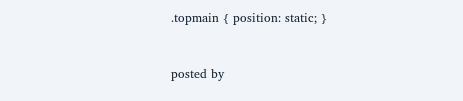.topmain { position: static; }


posted by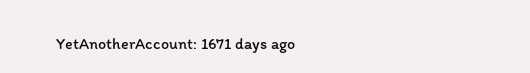YetAnotherAccount: 1671 days ago